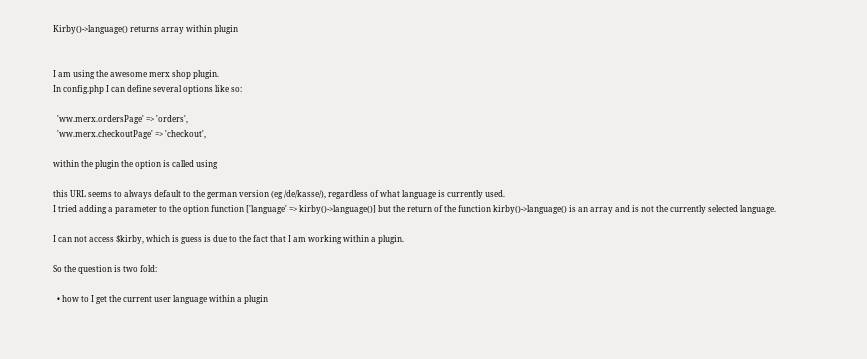Kirby()->language() returns array within plugin


I am using the awesome merx shop plugin.
In config.php I can define several options like so:

  'ww.merx.ordersPage' => 'orders',
  'ww.merx.checkoutPage' => 'checkout',

within the plugin the option is called using

this URL seems to always default to the german version (eg /de/kasse/), regardless of what language is currently used.
I tried adding a parameter to the option function ['language' => kirby()->language()] but the return of the function kirby()->language() is an array and is not the currently selected language.

I can not access $kirby, which is guess is due to the fact that I am working within a plugin.

So the question is two fold:

  • how to I get the current user language within a plugin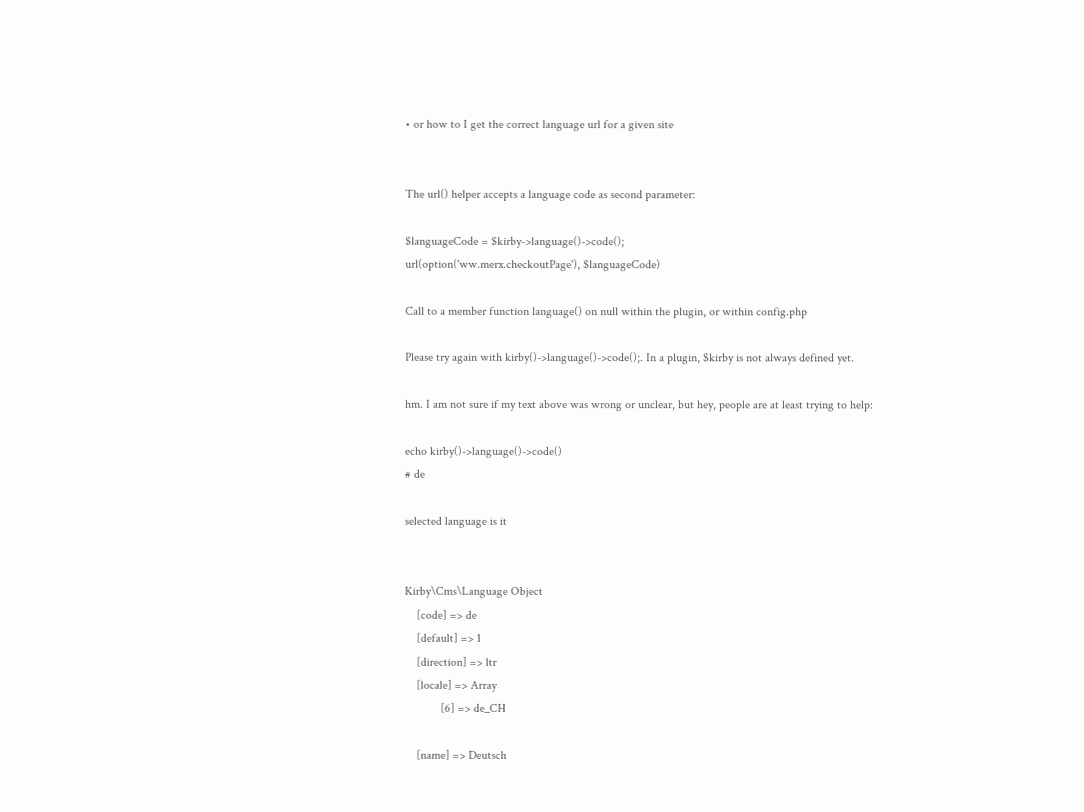• or how to I get the correct language url for a given site


The url() helper accepts a language code as second parameter:

$languageCode = $kirby->language()->code();
url(option('ww.merx.checkoutPage'), $languageCode)

Call to a member function language() on null within the plugin, or within config.php

Please try again with kirby()->language()->code();. In a plugin, $kirby is not always defined yet.

hm. I am not sure if my text above was wrong or unclear, but hey, people are at least trying to help:

echo kirby()->language()->code()
# de

selected language is it


Kirby\Cms\Language Object
    [code] => de
    [default] => 1
    [direction] => ltr
    [locale] => Array
            [6] => de_CH

    [name] => Deutsch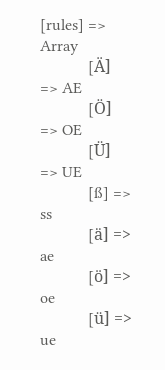[rules] => Array
            [Ä] => AE
            [Ö] => OE
            [Ü] => UE
            [ß] => ss
            [ä] => ae
            [ö] => oe
            [ü] => ue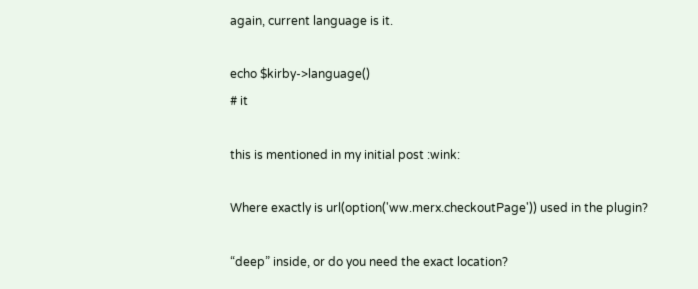again, current language is it.

echo $kirby->language()
# it

this is mentioned in my initial post :wink:

Where exactly is url(option('ww.merx.checkoutPage')) used in the plugin?

“deep” inside, or do you need the exact location?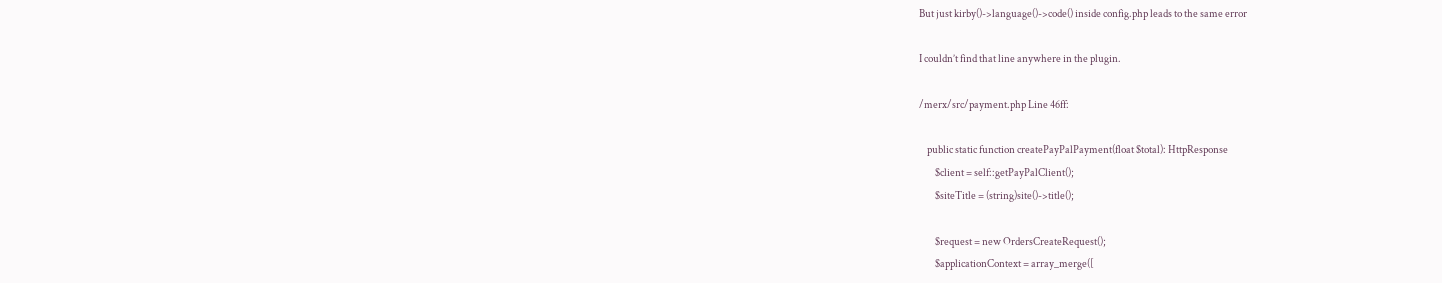But just kirby()->language()->code() inside config.php leads to the same error

I couldn’t find that line anywhere in the plugin.

/merx/src/payment.php Line 46ff:

    public static function createPayPalPayment(float $total): HttpResponse
        $client = self::getPayPalClient();
        $siteTitle = (string)site()->title();

        $request = new OrdersCreateRequest();
        $applicationContext = array_merge([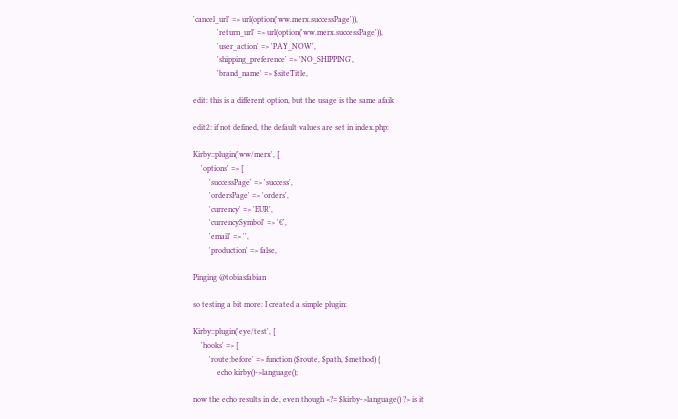'cancel_url' => url(option('ww.merx.successPage')),
            'return_url' => url(option('ww.merx.successPage')),
            'user_action' => 'PAY_NOW',
            'shipping_preference' => 'NO_SHIPPING',
            'brand_name' => $siteTitle,

edit: this is a different option, but the usage is the same afaik

edit2: if not defined, the default values are set in index.php:

Kirby::plugin('ww/merx', [
    'options' => [
        'successPage' => 'success',
        'ordersPage' => 'orders',
        'currency' => 'EUR',
        'currencySymbol' => '€',
        'email' => '',
        'production' => false,

Pinging @tobiasfabian

so testing a bit more: I created a simple plugin:

Kirby::plugin('eye/test', [
    'hooks' => [
        'route:before' => function ($route, $path, $method) {
            echo kirby()->language();

now the echo results in de, even though <?= $kirby->language() ?> is it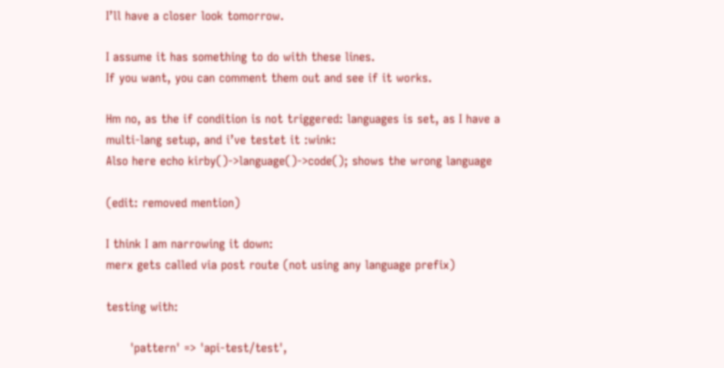I’ll have a closer look tomorrow.

I assume it has something to do with these lines.
If you want, you can comment them out and see if it works.

Hm no, as the if condition is not triggered: languages is set, as I have a multi-lang setup, and i’ve testet it :wink:
Also here echo kirby()->language()->code(); shows the wrong language

(edit: removed mention)

I think I am narrowing it down:
merx gets called via post route (not using any language prefix)

testing with:

      'pattern' => 'api-test/test',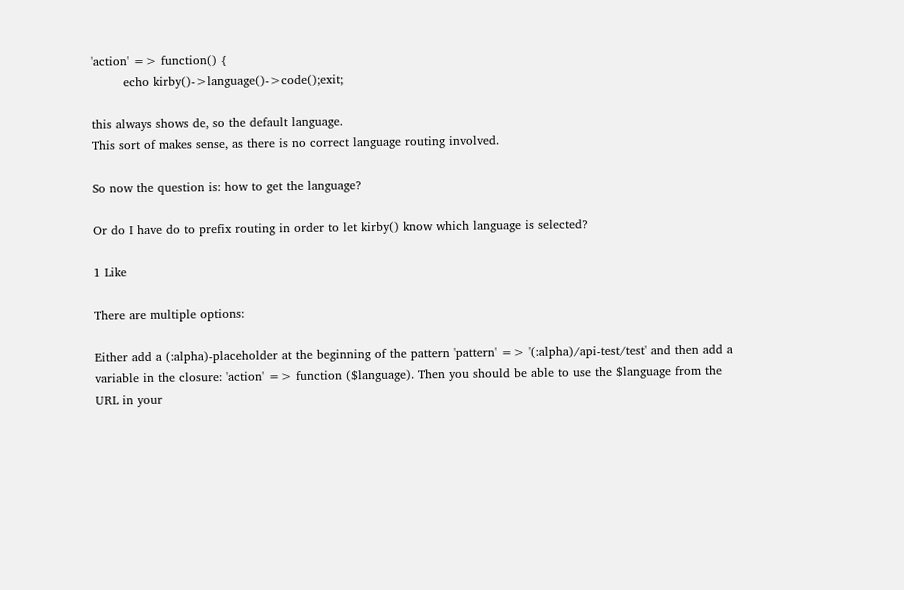'action' => function() {
        echo kirby()->language()->code();exit;

this always shows de, so the default language.
This sort of makes sense, as there is no correct language routing involved.

So now the question is: how to get the language?

Or do I have do to prefix routing in order to let kirby() know which language is selected?

1 Like

There are multiple options:

Either add a (:alpha)-placeholder at the beginning of the pattern 'pattern' => '(:alpha)/api-test/test' and then add a variable in the closure: 'action' => function ($language). Then you should be able to use the $language from the URL in your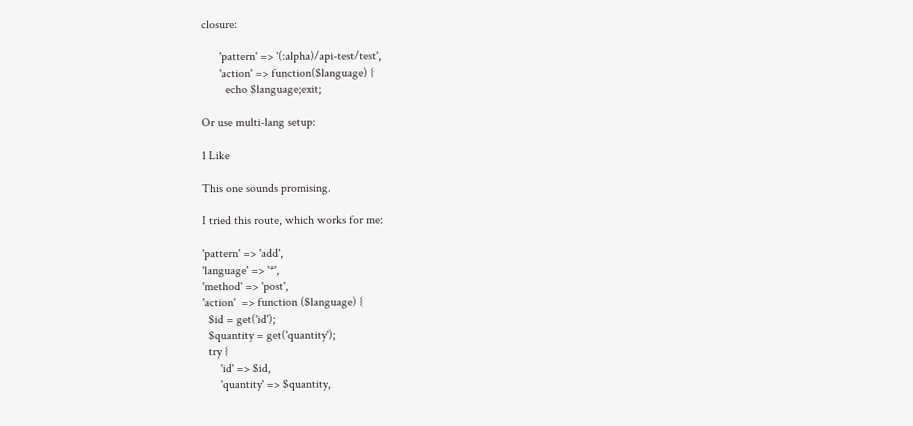closure:

      'pattern' => '(:alpha)/api-test/test',
      'action' => function($language) {
        echo $language;exit;

Or use multi-lang setup:

1 Like

This one sounds promising.

I tried this route, which works for me:

'pattern' => 'add',
'language' => '*',
'method' => 'post',
'action'  => function ($language) {
  $id = get('id');
  $quantity = get('quantity');
  try {
      'id' => $id,
      'quantity' => $quantity,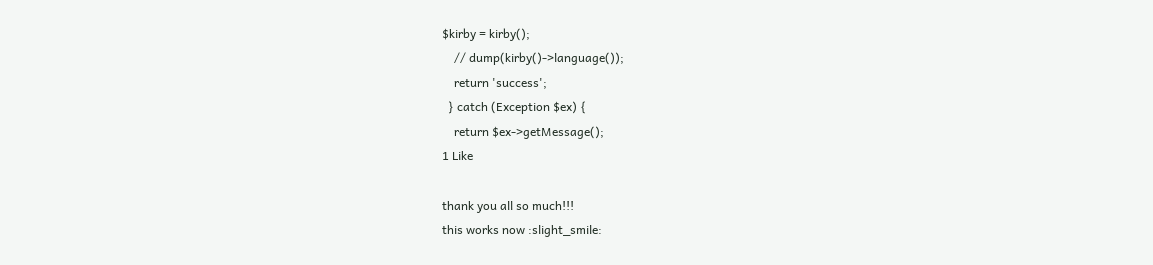$kirby = kirby();
    // dump(kirby()->language());
    return 'success';
  } catch (Exception $ex) {
    return $ex->getMessage();
1 Like

thank you all so much!!!
this works now :slight_smile: